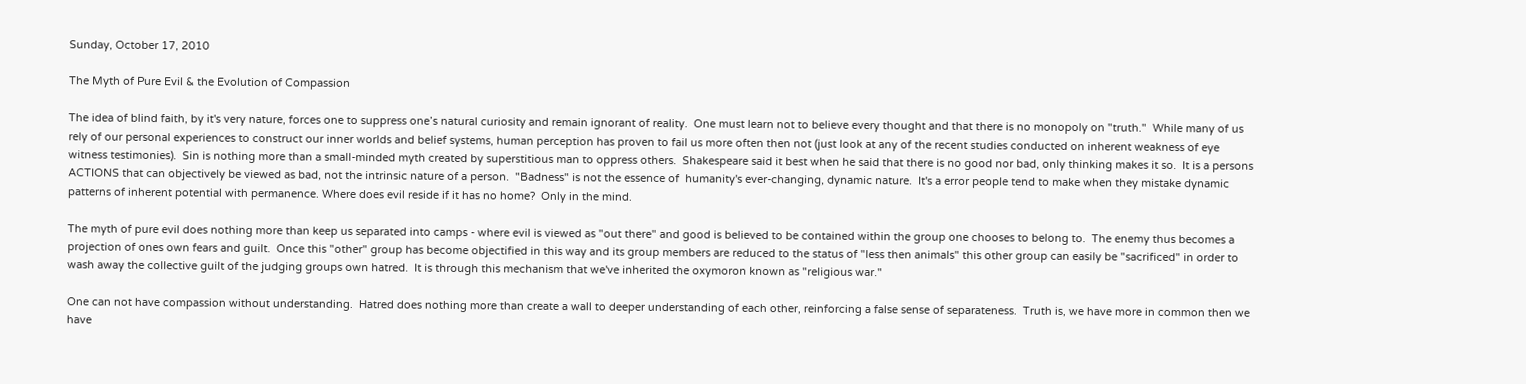Sunday, October 17, 2010

The Myth of Pure Evil & the Evolution of Compassion

The idea of blind faith, by it's very nature, forces one to suppress one’s natural curiosity and remain ignorant of reality.  One must learn not to believe every thought and that there is no monopoly on "truth."  While many of us rely of our personal experiences to construct our inner worlds and belief systems, human perception has proven to fail us more often then not (just look at any of the recent studies conducted on inherent weakness of eye witness testimonies).  Sin is nothing more than a small-minded myth created by superstitious man to oppress others.  Shakespeare said it best when he said that there is no good nor bad, only thinking makes it so.  It is a persons ACTIONS that can objectively be viewed as bad, not the intrinsic nature of a person.  "Badness" is not the essence of  humanity's ever-changing, dynamic nature.  It's a error people tend to make when they mistake dynamic patterns of inherent potential with permanence. Where does evil reside if it has no home?  Only in the mind.

The myth of pure evil does nothing more than keep us separated into camps - where evil is viewed as "out there" and good is believed to be contained within the group one chooses to belong to.  The enemy thus becomes a projection of ones own fears and guilt.  Once this "other" group has become objectified in this way and its group members are reduced to the status of "less then animals" this other group can easily be "sacrificed" in order to wash away the collective guilt of the judging groups own hatred.  It is through this mechanism that we've inherited the oxymoron known as "religious war."

One can not have compassion without understanding.  Hatred does nothing more than create a wall to deeper understanding of each other, reinforcing a false sense of separateness.  Truth is, we have more in common then we have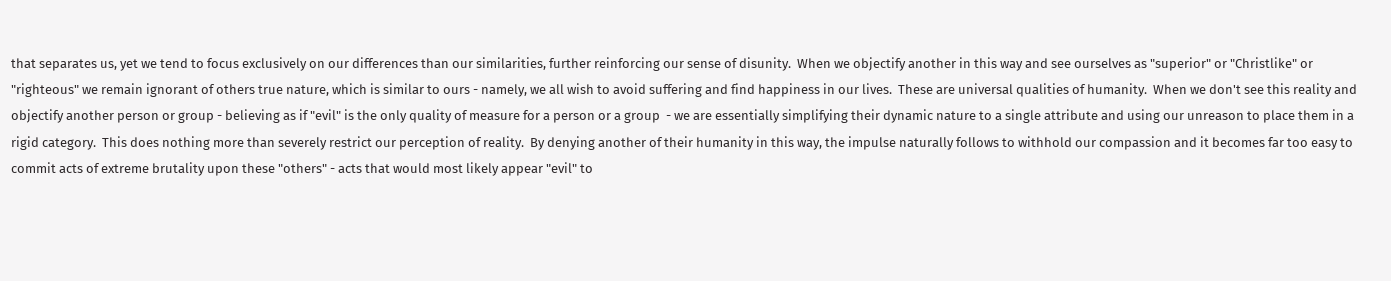that separates us, yet we tend to focus exclusively on our differences than our similarities, further reinforcing our sense of disunity.  When we objectify another in this way and see ourselves as "superior" or "Christlike" or "righteous" we remain ignorant of others true nature, which is similar to ours - namely, we all wish to avoid suffering and find happiness in our lives.  These are universal qualities of humanity.  When we don't see this reality and objectify another person or group - believing as if "evil" is the only quality of measure for a person or a group  - we are essentially simplifying their dynamic nature to a single attribute and using our unreason to place them in a rigid category.  This does nothing more than severely restrict our perception of reality.  By denying another of their humanity in this way, the impulse naturally follows to withhold our compassion and it becomes far too easy to commit acts of extreme brutality upon these "others" - acts that would most likely appear "evil" to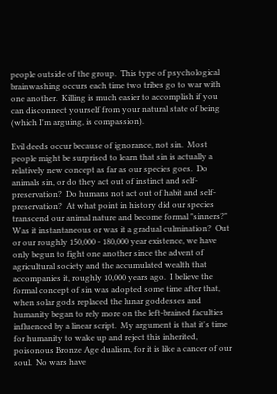people outside of the group.  This type of psychological brainwashing occurs each time two tribes go to war with one another.  Killing is much easier to accomplish if you can disconnect yourself from your natural state of being (which I'm arguing, is compassion).

Evil deeds occur because of ignorance, not sin.  Most people might be surprised to learn that sin is actually a relatively new concept as far as our species goes.  Do animals sin, or do they act out of instinct and self-preservation?  Do humans not act out of habit and self-preservation?  At what point in history did our species transcend our animal nature and become formal "sinners?"  Was it instantaneous or was it a gradual culmination?  Out or our roughly 150,000 - 180,000 year existence, we have only begun to fight one another since the advent of agricultural society and the accumulated wealth that accompanies it, roughly 10,000 years ago.  I believe the formal concept of sin was adopted some time after that, when solar gods replaced the lunar goddesses and humanity began to rely more on the left-brained faculties influenced by a linear script.  My argument is that it's time for humanity to wake up and reject this inherited, poisonous Bronze Age dualism, for it is like a cancer of our soul.  No wars have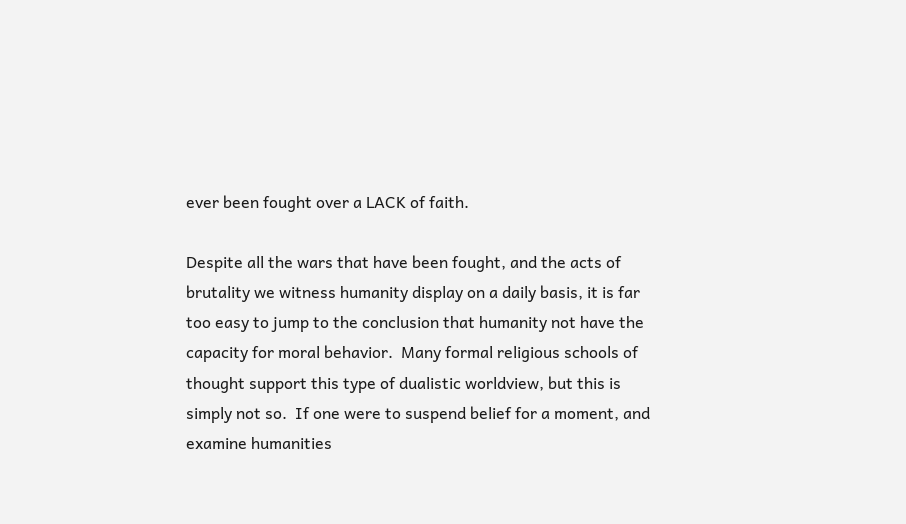ever been fought over a LACK of faith.

Despite all the wars that have been fought, and the acts of brutality we witness humanity display on a daily basis, it is far too easy to jump to the conclusion that humanity not have the capacity for moral behavior.  Many formal religious schools of thought support this type of dualistic worldview, but this is simply not so.  If one were to suspend belief for a moment, and examine humanities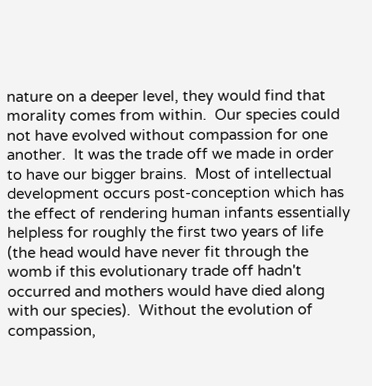nature on a deeper level, they would find that morality comes from within.  Our species could not have evolved without compassion for one another.  It was the trade off we made in order to have our bigger brains.  Most of intellectual development occurs post-conception which has the effect of rendering human infants essentially helpless for roughly the first two years of life (the head would have never fit through the womb if this evolutionary trade off hadn't occurred and mothers would have died along with our species).  Without the evolution of compassion,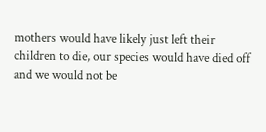mothers would have likely just left their children to die, our species would have died off and we would not be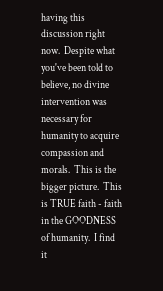having this discussion right now.  Despite what you've been told to believe, no divine intervention was necessary for humanity to acquire compassion and morals.  This is the bigger picture.  This is TRUE faith - faith in the GOODNESS of humanity.  I find it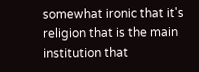somewhat ironic that it's religion that is the main institution that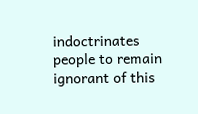indoctrinates people to remain ignorant of this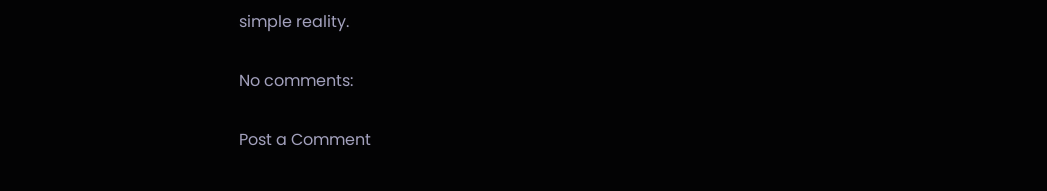simple reality.

No comments:

Post a Comment